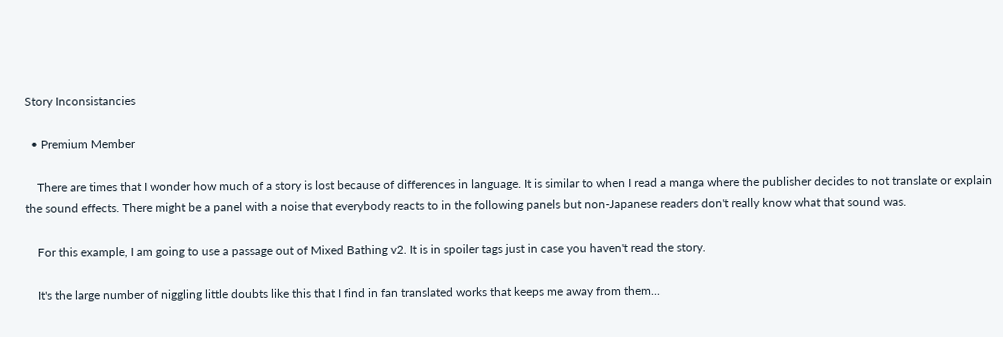Story Inconsistancies

  • Premium Member

    There are times that I wonder how much of a story is lost because of differences in language. It is similar to when I read a manga where the publisher decides to not translate or explain the sound effects. There might be a panel with a noise that everybody reacts to in the following panels but non-Japanese readers don't really know what that sound was.

    For this example, I am going to use a passage out of Mixed Bathing v2. It is in spoiler tags just in case you haven't read the story.

    It's the large number of niggling little doubts like this that I find in fan translated works that keeps me away from them...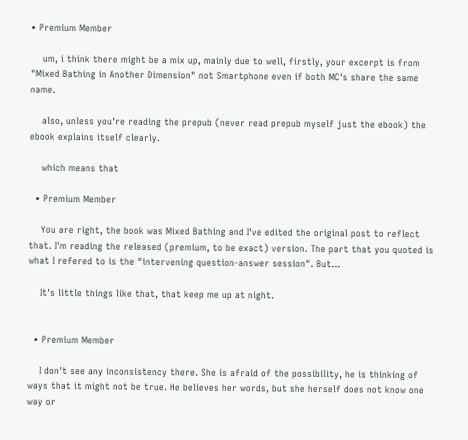• Premium Member

    um, i think there might be a mix up, mainly due to well, firstly, your excerpt is from "Mixed Bathing in Another Dimension" not Smartphone even if both MC's share the same name.

    also, unless you're reading the prepub (never read prepub myself just the ebook) the ebook explains itself clearly.

    which means that

  • Premium Member

    You are right, the book was Mixed Bathing and I've edited the original post to reflect that. I'm reading the released (premium, to be exact) version. The part that you quoted is what I refered to is the "intervening question-answer session". But...

    It's little things like that, that keep me up at night.


  • Premium Member

    I don't see any inconsistency there. She is afraid of the possibility, he is thinking of ways that it might not be true. He believes her words, but she herself does not know one way or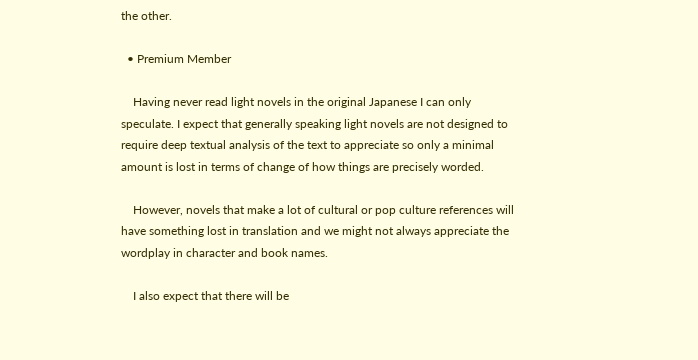the other.

  • Premium Member

    Having never read light novels in the original Japanese I can only speculate. I expect that generally speaking light novels are not designed to require deep textual analysis of the text to appreciate so only a minimal amount is lost in terms of change of how things are precisely worded.

    However, novels that make a lot of cultural or pop culture references will have something lost in translation and we might not always appreciate the wordplay in character and book names.

    I also expect that there will be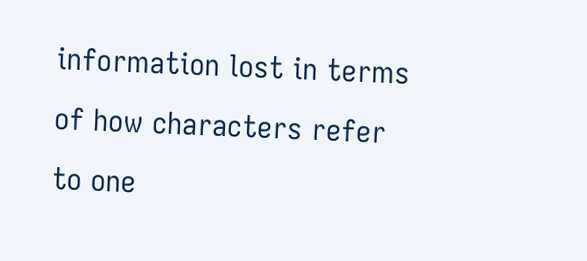information lost in terms of how characters refer to one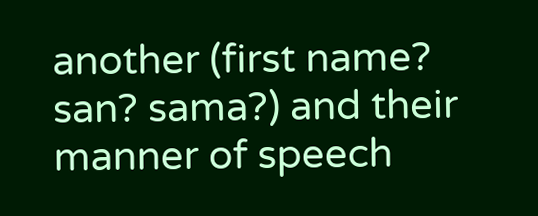another (first name? san? sama?) and their manner of speech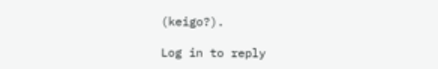(keigo?).

Log in to reply